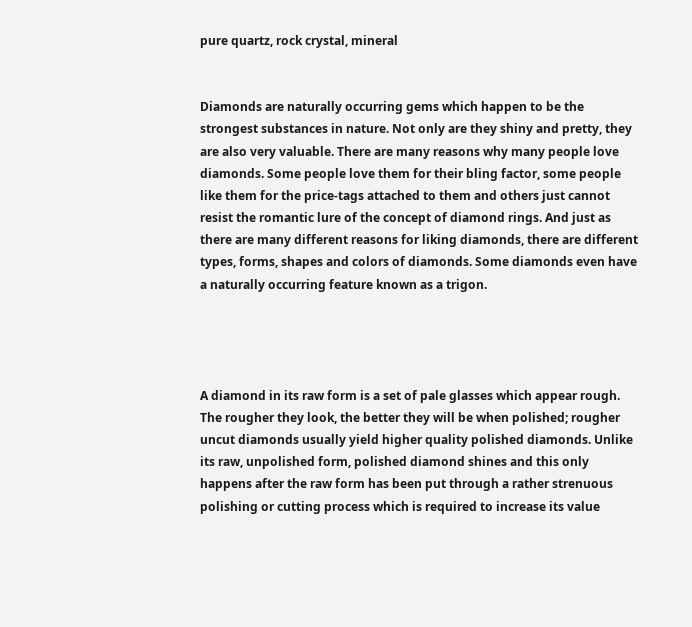pure quartz, rock crystal, mineral


Diamonds are naturally occurring gems which happen to be the strongest substances in nature. Not only are they shiny and pretty, they are also very valuable. There are many reasons why many people love diamonds. Some people love them for their bling factor, some people like them for the price-tags attached to them and others just cannot resist the romantic lure of the concept of diamond rings. And just as there are many different reasons for liking diamonds, there are different types, forms, shapes and colors of diamonds. Some diamonds even have a naturally occurring feature known as a trigon.




A diamond in its raw form is a set of pale glasses which appear rough. The rougher they look, the better they will be when polished; rougher uncut diamonds usually yield higher quality polished diamonds. Unlike its raw, unpolished form, polished diamond shines and this only happens after the raw form has been put through a rather strenuous polishing or cutting process which is required to increase its value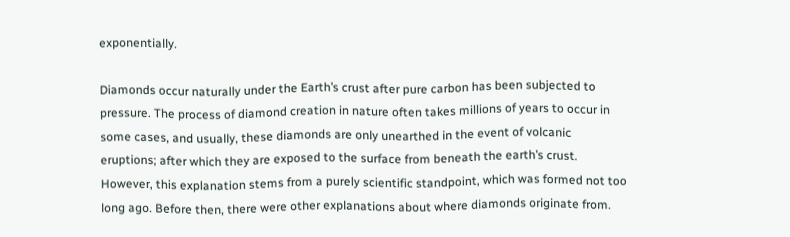exponentially.

Diamonds occur naturally under the Earth’s crust after pure carbon has been subjected to pressure. The process of diamond creation in nature often takes millions of years to occur in some cases, and usually, these diamonds are only unearthed in the event of volcanic eruptions; after which they are exposed to the surface from beneath the earth’s crust. However, this explanation stems from a purely scientific standpoint, which was formed not too long ago. Before then, there were other explanations about where diamonds originate from.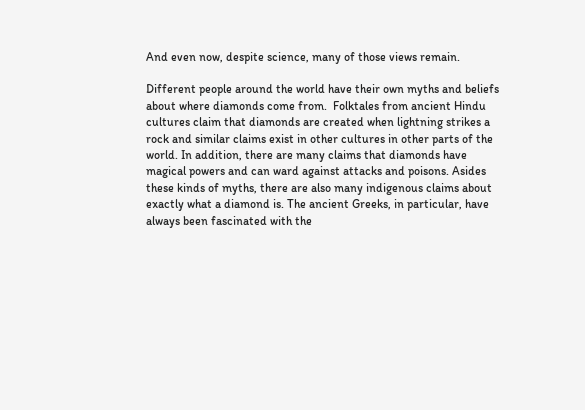And even now, despite science, many of those views remain.

Different people around the world have their own myths and beliefs about where diamonds come from.  Folktales from ancient Hindu cultures claim that diamonds are created when lightning strikes a rock and similar claims exist in other cultures in other parts of the world. In addition, there are many claims that diamonds have magical powers and can ward against attacks and poisons. Asides these kinds of myths, there are also many indigenous claims about exactly what a diamond is. The ancient Greeks, in particular, have always been fascinated with the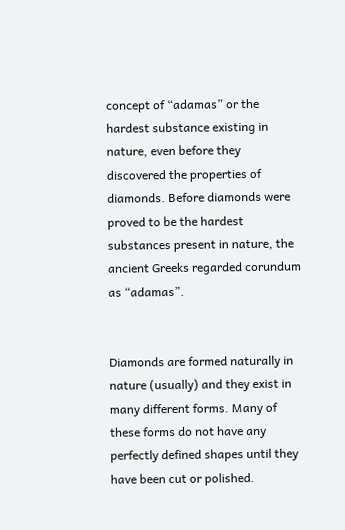concept of “adamas” or the hardest substance existing in nature, even before they discovered the properties of diamonds. Before diamonds were proved to be the hardest substances present in nature, the ancient Greeks regarded corundum as “adamas”.


Diamonds are formed naturally in nature (usually) and they exist in many different forms. Many of these forms do not have any perfectly defined shapes until they have been cut or polished.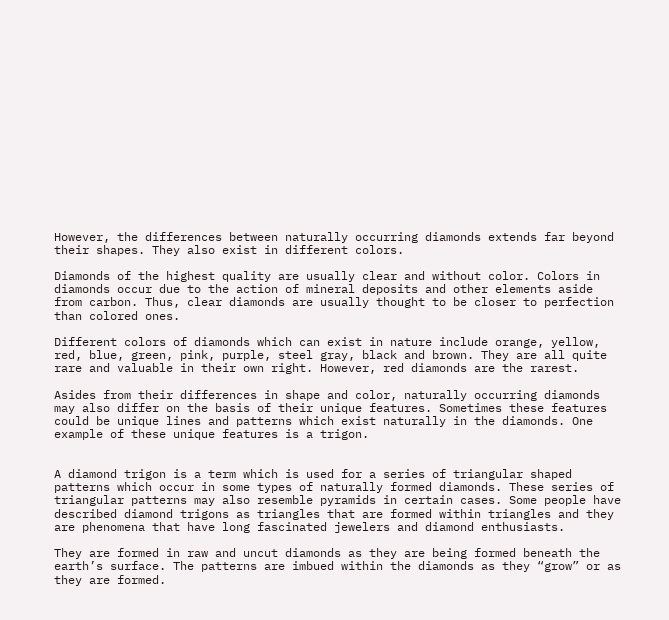However, the differences between naturally occurring diamonds extends far beyond their shapes. They also exist in different colors.

Diamonds of the highest quality are usually clear and without color. Colors in diamonds occur due to the action of mineral deposits and other elements aside from carbon. Thus, clear diamonds are usually thought to be closer to perfection than colored ones.

Different colors of diamonds which can exist in nature include orange, yellow, red, blue, green, pink, purple, steel gray, black and brown. They are all quite rare and valuable in their own right. However, red diamonds are the rarest.

Asides from their differences in shape and color, naturally occurring diamonds may also differ on the basis of their unique features. Sometimes these features could be unique lines and patterns which exist naturally in the diamonds. One example of these unique features is a trigon.


A diamond trigon is a term which is used for a series of triangular shaped patterns which occur in some types of naturally formed diamonds. These series of triangular patterns may also resemble pyramids in certain cases. Some people have described diamond trigons as triangles that are formed within triangles and they are phenomena that have long fascinated jewelers and diamond enthusiasts.

They are formed in raw and uncut diamonds as they are being formed beneath the earth’s surface. The patterns are imbued within the diamonds as they “grow” or as they are formed.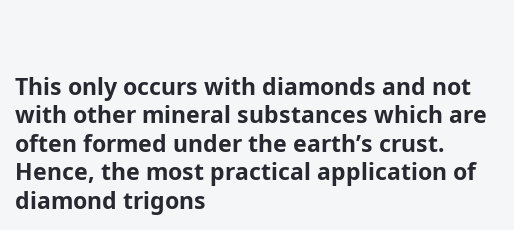This only occurs with diamonds and not with other mineral substances which are often formed under the earth’s crust. Hence, the most practical application of diamond trigons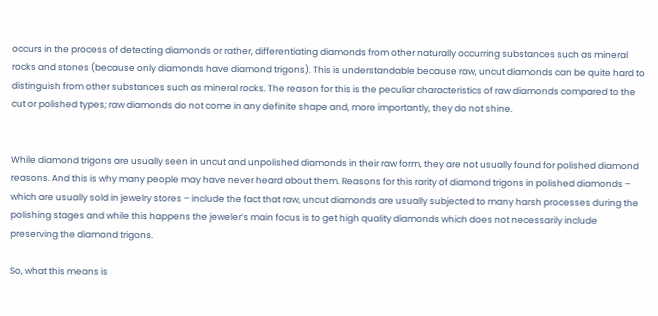occurs in the process of detecting diamonds or rather, differentiating diamonds from other naturally occurring substances such as mineral rocks and stones (because only diamonds have diamond trigons). This is understandable because raw, uncut diamonds can be quite hard to distinguish from other substances such as mineral rocks. The reason for this is the peculiar characteristics of raw diamonds compared to the cut or polished types; raw diamonds do not come in any definite shape and, more importantly, they do not shine.


While diamond trigons are usually seen in uncut and unpolished diamonds in their raw form, they are not usually found for polished diamond reasons. And this is why many people may have never heard about them. Reasons for this rarity of diamond trigons in polished diamonds – which are usually sold in jewelry stores – include the fact that raw, uncut diamonds are usually subjected to many harsh processes during the polishing stages and while this happens the jeweler’s main focus is to get high quality diamonds which does not necessarily include preserving the diamond trigons.

So, what this means is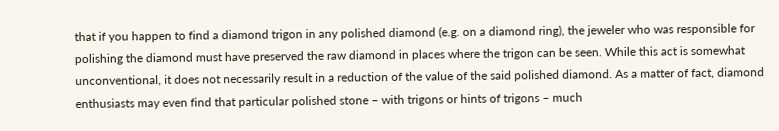that if you happen to find a diamond trigon in any polished diamond (e.g. on a diamond ring), the jeweler who was responsible for polishing the diamond must have preserved the raw diamond in places where the trigon can be seen. While this act is somewhat unconventional, it does not necessarily result in a reduction of the value of the said polished diamond. As a matter of fact, diamond enthusiasts may even find that particular polished stone – with trigons or hints of trigons – much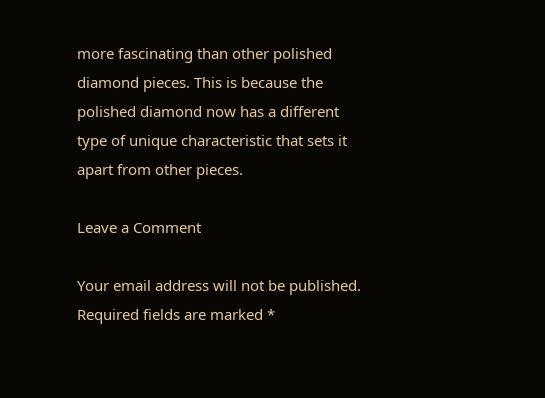more fascinating than other polished diamond pieces. This is because the polished diamond now has a different type of unique characteristic that sets it apart from other pieces.

Leave a Comment

Your email address will not be published. Required fields are marked *